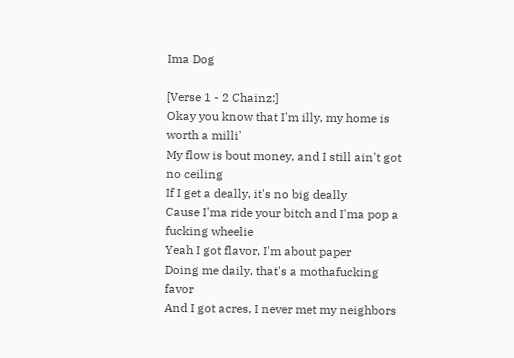Ima Dog

[Verse 1 - 2 Chainz:]
Okay you know that I'm illy, my home is worth a milli'
My flow is bout money, and I still ain't got no ceiling
If I get a deally, it's no big deally
Cause I'ma ride your bitch and I'ma pop a fucking wheelie
Yeah I got flavor, I'm about paper
Doing me daily, that's a mothafucking favor
And I got acres, I never met my neighbors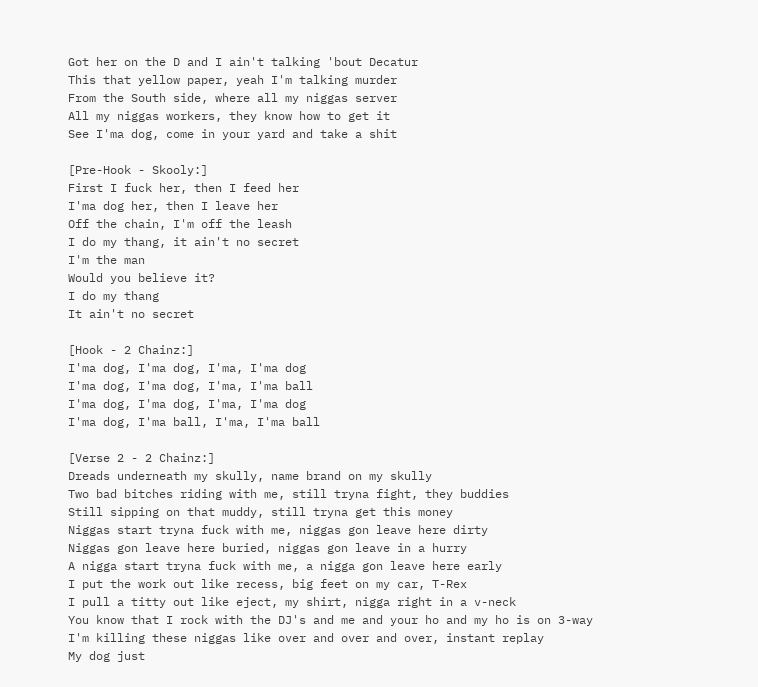Got her on the D and I ain't talking 'bout Decatur
This that yellow paper, yeah I'm talking murder
From the South side, where all my niggas server
All my niggas workers, they know how to get it
See I'ma dog, come in your yard and take a shit

[Pre-Hook - Skooly:]
First I fuck her, then I feed her
I'ma dog her, then I leave her
Off the chain, I'm off the leash
I do my thang, it ain't no secret
I'm the man
Would you believe it?
I do my thang
It ain't no secret

[Hook - 2 Chainz:]
I'ma dog, I'ma dog, I'ma, I'ma dog
I'ma dog, I'ma dog, I'ma, I'ma ball
I'ma dog, I'ma dog, I'ma, I'ma dog
I'ma dog, I'ma ball, I'ma, I'ma ball

[Verse 2 - 2 Chainz:]
Dreads underneath my skully, name brand on my skully
Two bad bitches riding with me, still tryna fight, they buddies
Still sipping on that muddy, still tryna get this money
Niggas start tryna fuck with me, niggas gon leave here dirty
Niggas gon leave here buried, niggas gon leave in a hurry
A nigga start tryna fuck with me, a nigga gon leave here early
I put the work out like recess, big feet on my car, T-Rex
I pull a titty out like eject, my shirt, nigga right in a v-neck
You know that I rock with the DJ's and me and your ho and my ho is on 3-way
I'm killing these niggas like over and over and over, instant replay
My dog just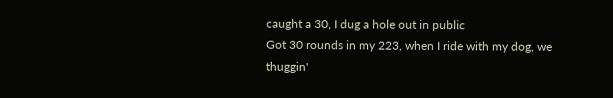caught a 30, I dug a hole out in public
Got 30 rounds in my 223, when I ride with my dog, we thuggin'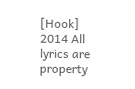[Hook] 2014 All lyrics are property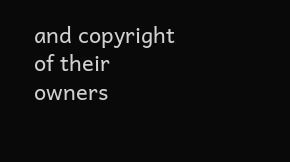and copyright of their owners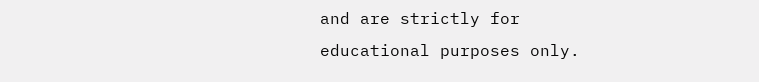and are strictly for educational purposes only.